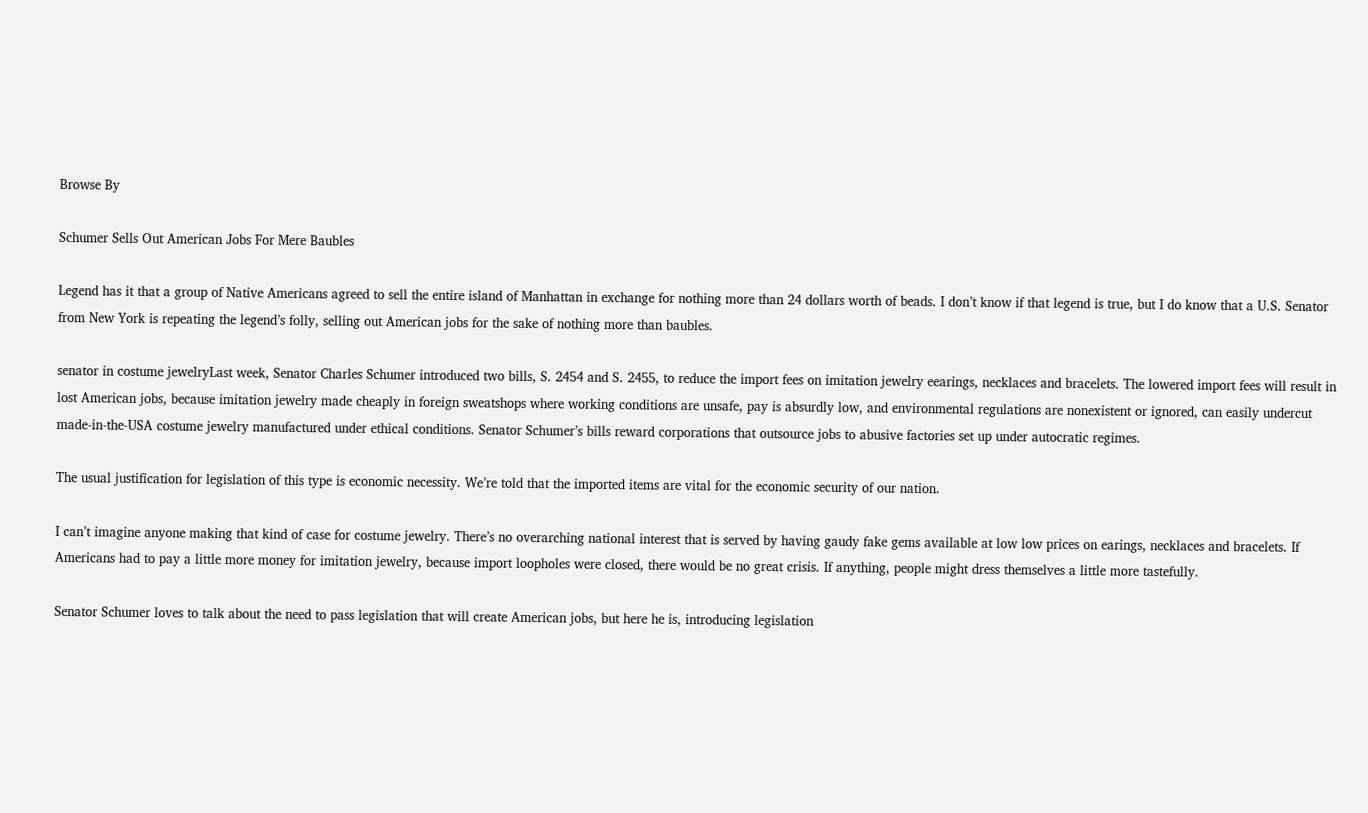Browse By

Schumer Sells Out American Jobs For Mere Baubles

Legend has it that a group of Native Americans agreed to sell the entire island of Manhattan in exchange for nothing more than 24 dollars worth of beads. I don’t know if that legend is true, but I do know that a U.S. Senator from New York is repeating the legend’s folly, selling out American jobs for the sake of nothing more than baubles.

senator in costume jewelryLast week, Senator Charles Schumer introduced two bills, S. 2454 and S. 2455, to reduce the import fees on imitation jewelry eearings, necklaces and bracelets. The lowered import fees will result in lost American jobs, because imitation jewelry made cheaply in foreign sweatshops where working conditions are unsafe, pay is absurdly low, and environmental regulations are nonexistent or ignored, can easily undercut made-in-the-USA costume jewelry manufactured under ethical conditions. Senator Schumer’s bills reward corporations that outsource jobs to abusive factories set up under autocratic regimes.

The usual justification for legislation of this type is economic necessity. We’re told that the imported items are vital for the economic security of our nation.

I can’t imagine anyone making that kind of case for costume jewelry. There’s no overarching national interest that is served by having gaudy fake gems available at low low prices on earings, necklaces and bracelets. If Americans had to pay a little more money for imitation jewelry, because import loopholes were closed, there would be no great crisis. If anything, people might dress themselves a little more tastefully.

Senator Schumer loves to talk about the need to pass legislation that will create American jobs, but here he is, introducing legislation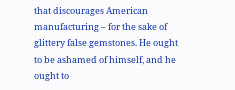that discourages American manufacturing – for the sake of glittery false gemstones. He ought to be ashamed of himself, and he ought to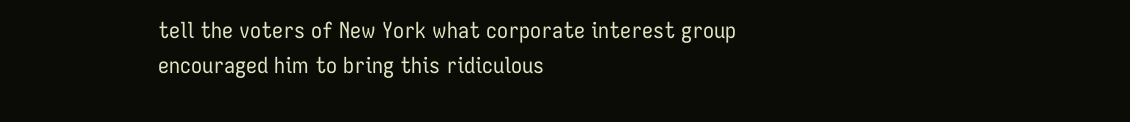tell the voters of New York what corporate interest group encouraged him to bring this ridiculous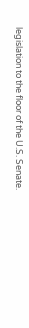legislation to the floor of the U.S. Senate.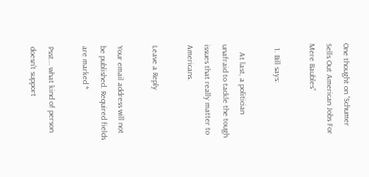One thought on “Schumer Sells Out American Jobs For Mere Baubles”

  1. Bill says:

    At last, a politician unafraid to tackle the tough issues that really matter to Americans.

Leave a Reply

Your email address will not be published. Required fields are marked *

Psst... what kind of person doesn't support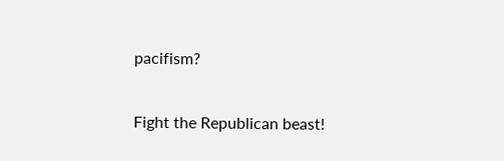pacifism?

Fight the Republican beast!